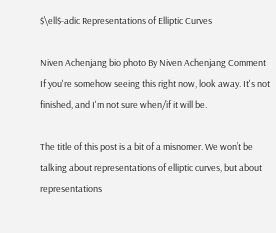$\ell$-adic Representations of Elliptic Curves

Niven Achenjang bio photo By Niven Achenjang Comment
If you're somehow seeing this right now, look away. It's not finished, and I'm not sure when/if it will be.

The title of this post is a bit of a misnomer. We won’t be talking about representations of elliptic curves, but about representations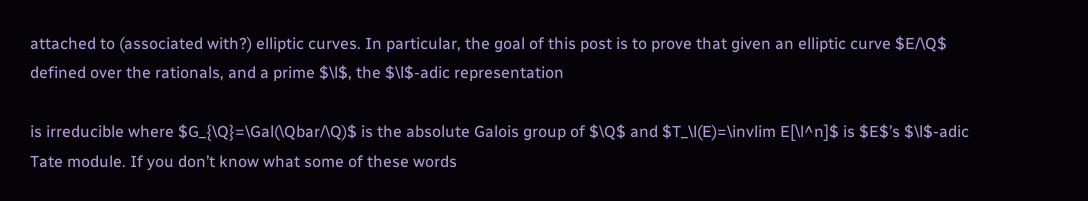attached to (associated with?) elliptic curves. In particular, the goal of this post is to prove that given an elliptic curve $E/\Q$ defined over the rationals, and a prime $\l$, the $\l$-adic representation

is irreducible where $G_{\Q}=\Gal(\Qbar/\Q)$ is the absolute Galois group of $\Q$ and $T_\l(E)=\invlim E[\l^n]$ is $E$’s $\l$-adic Tate module. If you don’t know what some of these words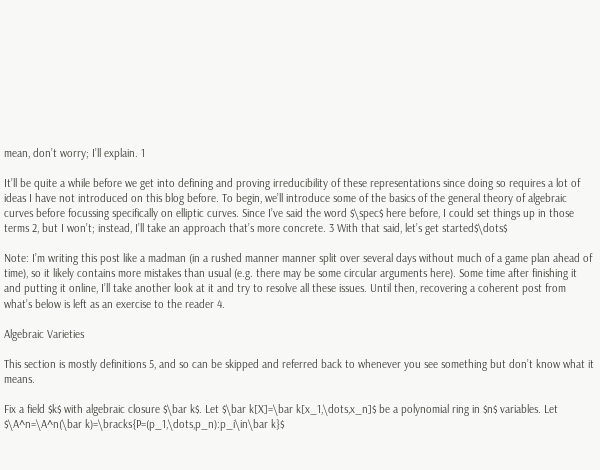mean, don’t worry; I’ll explain. 1

It’ll be quite a while before we get into defining and proving irreducibility of these representations since doing so requires a lot of ideas I have not introduced on this blog before. To begin, we’ll introduce some of the basics of the general theory of algebraic curves before focussing specifically on elliptic curves. Since I’ve said the word $\spec$ here before, I could set things up in those terms 2, but I won’t; instead, I’ll take an approach that’s more concrete. 3 With that said, let’s get started$\dots$

Note: I’m writing this post like a madman (in a rushed manner manner split over several days without much of a game plan ahead of time), so it likely contains more mistakes than usual (e.g. there may be some circular arguments here). Some time after finishing it and putting it online, I’ll take another look at it and try to resolve all these issues. Until then, recovering a coherent post from what’s below is left as an exercise to the reader 4.

Algebraic Varieties

This section is mostly definitions 5, and so can be skipped and referred back to whenever you see something but don’t know what it means.

Fix a field $k$ with algebraic closure $\bar k$. Let $\bar k[X]=\bar k[x_1,\dots,x_n]$ be a polynomial ring in $n$ variables. Let $\A^n=\A^n(\bar k)=\bracks{P=(p_1,\dots,p_n):p_i\in\bar k}$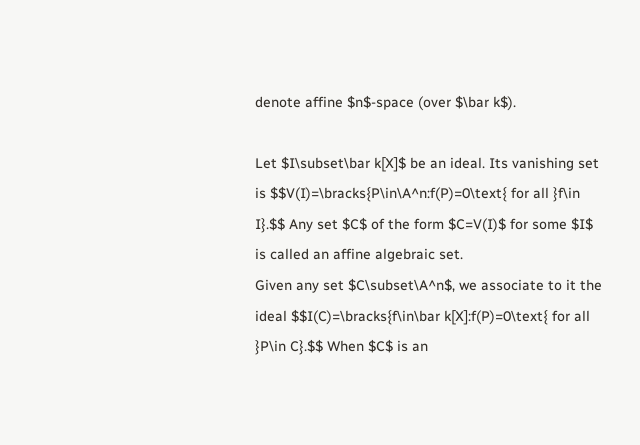denote affine $n$-space (over $\bar k$).

Let $I\subset\bar k[X]$ be an ideal. Its vanishing set is $$V(I)=\bracks{P\in\A^n:f(P)=0\text{ for all }f\in I}.$$ Any set $C$ of the form $C=V(I)$ for some $I$ is called an affine algebraic set.
Given any set $C\subset\A^n$, we associate to it the ideal $$I(C)=\bracks{f\in\bar k[X]:f(P)=0\text{ for all }P\in C}.$$ When $C$ is an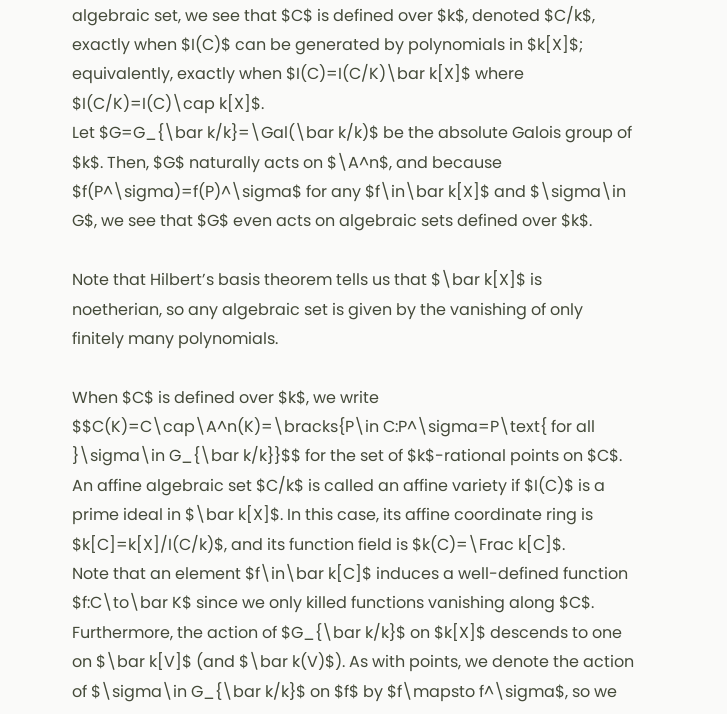algebraic set, we see that $C$ is defined over $k$, denoted $C/k$, exactly when $I(C)$ can be generated by polynomials in $k[X]$; equivalently, exactly when $I(C)=I(C/K)\bar k[X]$ where $I(C/K)=I(C)\cap k[X]$.
Let $G=G_{\bar k/k}=\Gal(\bar k/k)$ be the absolute Galois group of $k$. Then, $G$ naturally acts on $\A^n$, and because $f(P^\sigma)=f(P)^\sigma$ for any $f\in\bar k[X]$ and $\sigma\in G$, we see that $G$ even acts on algebraic sets defined over $k$.

Note that Hilbert’s basis theorem tells us that $\bar k[X]$ is noetherian, so any algebraic set is given by the vanishing of only finitely many polynomials.

When $C$ is defined over $k$, we write $$C(K)=C\cap\A^n(K)=\bracks{P\in C:P^\sigma=P\text{ for all }\sigma\in G_{\bar k/k}}$$ for the set of $k$-rational points on $C$.
An affine algebraic set $C/k$ is called an affine variety if $I(C)$ is a prime ideal in $\bar k[X]$. In this case, its affine coordinate ring is $k[C]=k[X]/I(C/k)$, and its function field is $k(C)=\Frac k[C]$.
Note that an element $f\in\bar k[C]$ induces a well-defined function $f:C\to\bar K$ since we only killed functions vanishing along $C$. Furthermore, the action of $G_{\bar k/k}$ on $k[X]$ descends to one on $\bar k[V]$ (and $\bar k(V)$). As with points, we denote the action of $\sigma\in G_{\bar k/k}$ on $f$ by $f\mapsto f^\sigma$, so we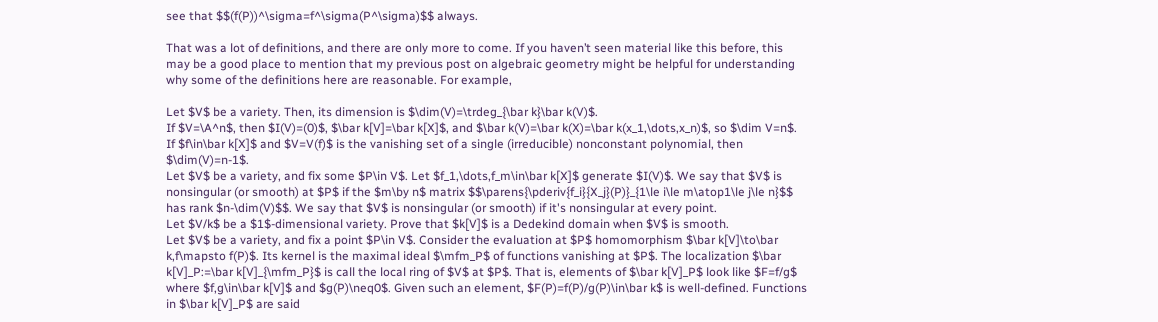see that $$(f(P))^\sigma=f^\sigma(P^\sigma)$$ always.

That was a lot of definitions, and there are only more to come. If you haven’t seen material like this before, this may be a good place to mention that my previous post on algebraic geometry might be helpful for understanding why some of the definitions here are reasonable. For example,

Let $V$ be a variety. Then, its dimension is $\dim(V)=\trdeg_{\bar k}\bar k(V)$.
If $V=\A^n$, then $I(V)=(0)$, $\bar k[V]=\bar k[X]$, and $\bar k(V)=\bar k(X)=\bar k(x_1,\dots,x_n)$, so $\dim V=n$.
If $f\in\bar k[X]$ and $V=V(f)$ is the vanishing set of a single (irreducible) nonconstant polynomial, then $\dim(V)=n-1$.
Let $V$ be a variety, and fix some $P\in V$. Let $f_1,\dots,f_m\in\bar k[X]$ generate $I(V)$. We say that $V$ is nonsingular (or smooth) at $P$ if the $m\by n$ matrix $$\parens{\pderiv{f_i}{X_j}(P)}_{1\le i\le m\atop1\le j\le n}$$ has rank $n-\dim(V)$$. We say that $V$ is nonsingular (or smooth) if it's nonsingular at every point.
Let $V/k$ be a $1$-dimensional variety. Prove that $k[V]$ is a Dedekind domain when $V$ is smooth.
Let $V$ be a variety, and fix a point $P\in V$. Consider the evaluation at $P$ homomorphism $\bar k[V]\to\bar k,f\mapsto f(P)$. Its kernel is the maximal ideal $\mfm_P$ of functions vanishing at $P$. The localization $\bar k[V]_P:=\bar k[V]_{\mfm_P}$ is call the local ring of $V$ at $P$. That is, elements of $\bar k[V]_P$ look like $F=f/g$ where $f,g\in\bar k[V]$ and $g(P)\neq0$. Given such an element, $F(P)=f(P)/g(P)\in\bar k$ is well-defined. Functions in $\bar k[V]_P$ are said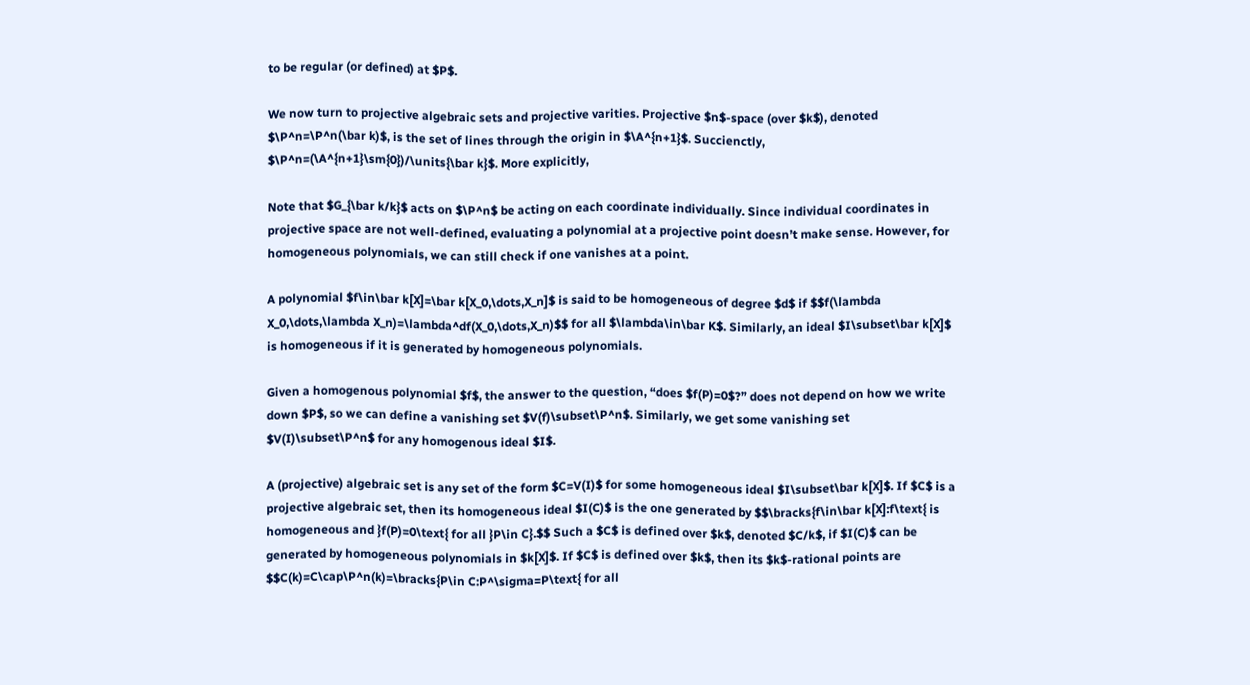to be regular (or defined) at $P$.

We now turn to projective algebraic sets and projective varities. Projective $n$-space (over $k$), denoted $\P^n=\P^n(\bar k)$, is the set of lines through the origin in $\A^{n+1}$. Succienctly, $\P^n=(\A^{n+1}\sm{0})/\units{\bar k}$. More explicitly,

Note that $G_{\bar k/k}$ acts on $\P^n$ be acting on each coordinate individually. Since individual coordinates in projective space are not well-defined, evaluating a polynomial at a projective point doesn’t make sense. However, for homogeneous polynomials, we can still check if one vanishes at a point.

A polynomial $f\in\bar k[X]=\bar k[X_0,\dots,X_n]$ is said to be homogeneous of degree $d$ if $$f(\lambda X_0,\dots,\lambda X_n)=\lambda^df(X_0,\dots,X_n)$$ for all $\lambda\in\bar K$. Similarly, an ideal $I\subset\bar k[X]$ is homogeneous if it is generated by homogeneous polynomials.

Given a homogenous polynomial $f$, the answer to the question, “does $f(P)=0$?” does not depend on how we write down $P$, so we can define a vanishing set $V(f)\subset\P^n$. Similarly, we get some vanishing set $V(I)\subset\P^n$ for any homogenous ideal $I$.

A (projective) algebraic set is any set of the form $C=V(I)$ for some homogeneous ideal $I\subset\bar k[X]$. If $C$ is a projective algebraic set, then its homogeneous ideal $I(C)$ is the one generated by $$\bracks{f\in\bar k[X]:f\text{ is homogeneous and }f(P)=0\text{ for all }P\in C}.$$ Such a $C$ is defined over $k$, denoted $C/k$, if $I(C)$ can be generated by homogeneous polynomials in $k[X]$. If $C$ is defined over $k$, then its $k$-rational points are $$C(k)=C\cap\P^n(k)=\bracks{P\in C:P^\sigma=P\text{ for all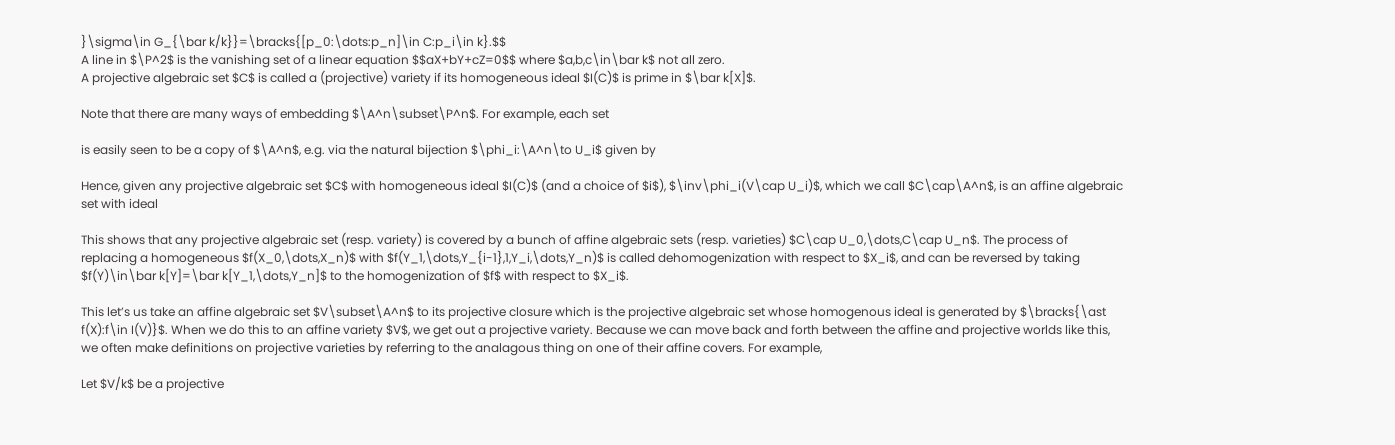}\sigma\in G_{\bar k/k}}=\bracks{[p_0:\dots:p_n]\in C:p_i\in k}.$$
A line in $\P^2$ is the vanishing set of a linear equation $$aX+bY+cZ=0$$ where $a,b,c\in\bar k$ not all zero.
A projective algebraic set $C$ is called a (projective) variety if its homogeneous ideal $I(C)$ is prime in $\bar k[X]$.

Note that there are many ways of embedding $\A^n\subset\P^n$. For example, each set

is easily seen to be a copy of $\A^n$, e.g. via the natural bijection $\phi_i:\A^n\to U_i$ given by

Hence, given any projective algebraic set $C$ with homogeneous ideal $I(C)$ (and a choice of $i$), $\inv\phi_i(V\cap U_i)$, which we call $C\cap\A^n$, is an affine algebraic set with ideal

This shows that any projective algebraic set (resp. variety) is covered by a bunch of affine algebraic sets (resp. varieties) $C\cap U_0,\dots,C\cap U_n$. The process of replacing a homogeneous $f(X_0,\dots,X_n)$ with $f(Y_1,\dots,Y_{i-1},1,Y_i,\dots,Y_n)$ is called dehomogenization with respect to $X_i$, and can be reversed by taking $f(Y)\in\bar k[Y]=\bar k[Y_1,\dots,Y_n]$ to the homogenization of $f$ with respect to $X_i$.

This let’s us take an affine algebraic set $V\subset\A^n$ to its projective closure which is the projective algebraic set whose homogenous ideal is generated by $\bracks{\ast f(X):f\in I(V)}$. When we do this to an affine variety $V$, we get out a projective variety. Because we can move back and forth between the affine and projective worlds like this, we often make definitions on projective varieties by referring to the analagous thing on one of their affine covers. For example,

Let $V/k$ be a projective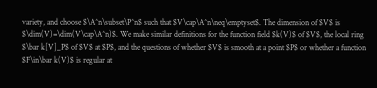variety, and choose $\A^n\subset\P^n$ such that $V\cap\A^n\neq\emptyset$. The dimension of $V$ is $\dim(V)=\dim(V\cap\A^n)$. We make similar definitions for the function field $k(V)$ of $V$, the local ring $\bar k[V]_P$ of $V$ at $P$, and the questions of whether $V$ is smooth at a point $P$ or whether a function $F\in\bar k(V)$ is regular at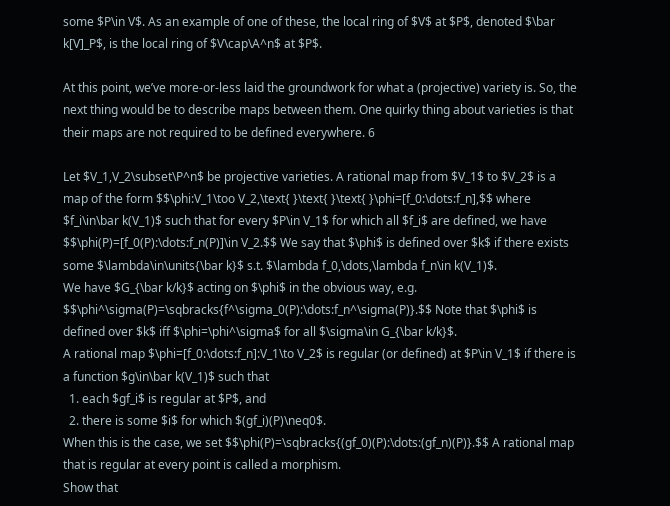some $P\in V$. As an example of one of these, the local ring of $V$ at $P$, denoted $\bar k[V]_P$, is the local ring of $V\cap\A^n$ at $P$.

At this point, we’ve more-or-less laid the groundwork for what a (projective) variety is. So, the next thing would be to describe maps between them. One quirky thing about varieties is that their maps are not required to be defined everywhere. 6

Let $V_1,V_2\subset\P^n$ be projective varieties. A rational map from $V_1$ to $V_2$ is a map of the form $$\phi:V_1\too V_2,\text{ }\text{ }\text{ }\phi=[f_0:\dots:f_n],$$ where $f_i\in\bar k(V_1)$ such that for every $P\in V_1$ for which all $f_i$ are defined, we have $$\phi(P)=[f_0(P):\dots:f_n(P)]\in V_2.$$ We say that $\phi$ is defined over $k$ if there exists some $\lambda\in\units{\bar k}$ s.t. $\lambda f_0,\dots,\lambda f_n\in k(V_1)$.
We have $G_{\bar k/k}$ acting on $\phi$ in the obvious way, e.g. $$\phi^\sigma(P)=\sqbracks{f^\sigma_0(P):\dots:f_n^\sigma(P)}.$$ Note that $\phi$ is defined over $k$ iff $\phi=\phi^\sigma$ for all $\sigma\in G_{\bar k/k}$.
A rational map $\phi=[f_0:\dots:f_n]:V_1\to V_2$ is regular (or defined) at $P\in V_1$ if there is a function $g\in\bar k(V_1)$ such that
  1. each $gf_i$ is regular at $P$, and
  2. there is some $i$ for which $(gf_i)(P)\neq0$.
When this is the case, we set $$\phi(P)=\sqbracks{(gf_0)(P):\dots:(gf_n)(P)}.$$ A rational map that is regular at every point is called a morphism.
Show that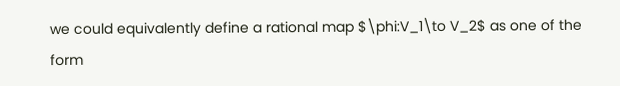we could equivalently define a rational map $\phi:V_1\to V_2$ as one of the form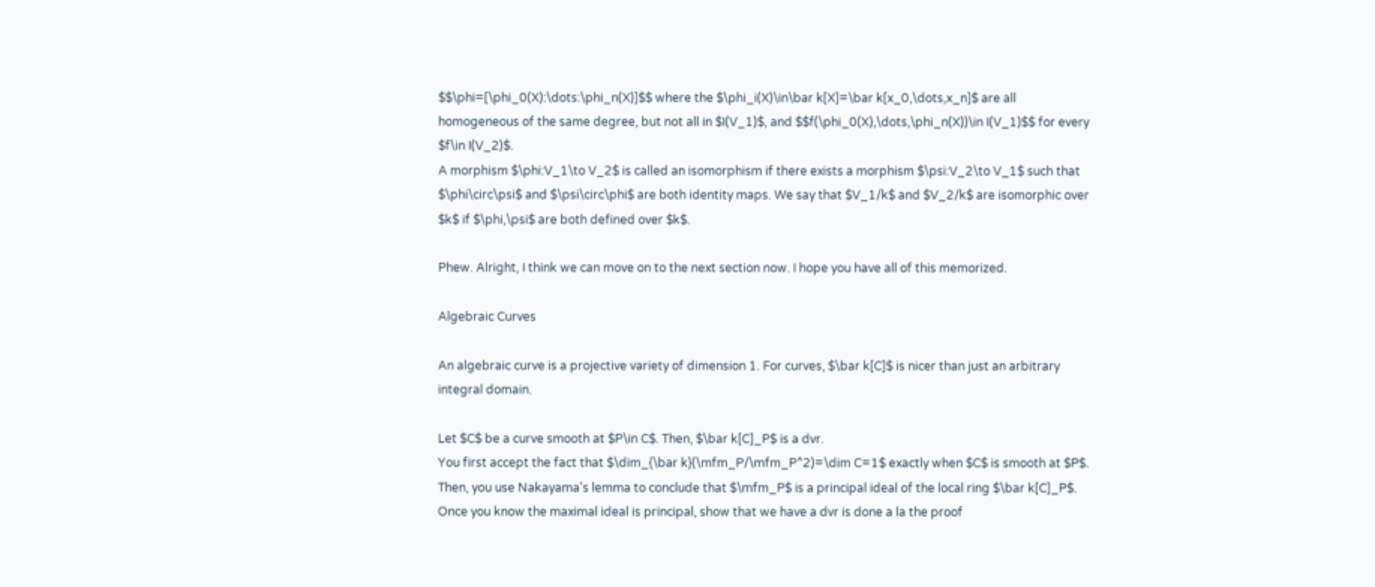$$\phi=[\phi_0(X):\dots:\phi_n(X)]$$ where the $\phi_i(X)\in\bar k[X]=\bar k[x_0,\dots,x_n]$ are all homogeneous of the same degree, but not all in $I(V_1)$, and $$f(\phi_0(X),\dots,\phi_n(X))\in I(V_1)$$ for every $f\in I(V_2)$.
A morphism $\phi:V_1\to V_2$ is called an isomorphism if there exists a morphism $\psi:V_2\to V_1$ such that $\phi\circ\psi$ and $\psi\circ\phi$ are both identity maps. We say that $V_1/k$ and $V_2/k$ are isomorphic over $k$ if $\phi,\psi$ are both defined over $k$.

Phew. Alright, I think we can move on to the next section now. I hope you have all of this memorized.

Algebraic Curves

An algebraic curve is a projective variety of dimension 1. For curves, $\bar k[C]$ is nicer than just an arbitrary integral domain.

Let $C$ be a curve smooth at $P\in C$. Then, $\bar k[C]_P$ is a dvr.
You first accept the fact that $\dim_{\bar k}(\mfm_P/\mfm_P^2)=\dim C=1$ exactly when $C$ is smooth at $P$. Then, you use Nakayama's lemma to conclude that $\mfm_P$ is a principal ideal of the local ring $\bar k[C]_P$. Once you know the maximal ideal is principal, show that we have a dvr is done a la the proof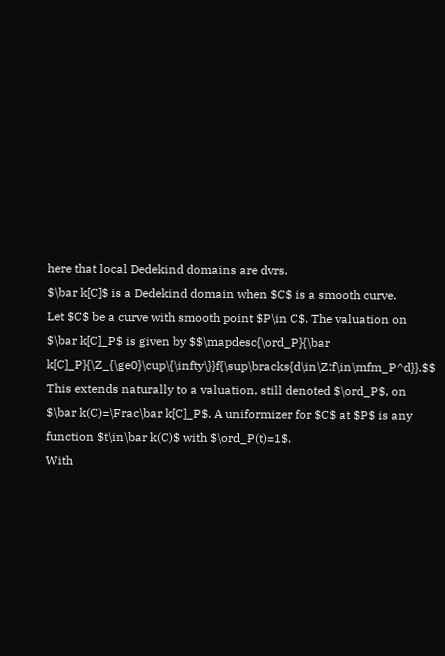here that local Dedekind domains are dvrs.
$\bar k[C]$ is a Dedekind domain when $C$ is a smooth curve.
Let $C$ be a curve with smooth point $P\in C$. The valuation on $\bar k[C]_P$ is given by $$\mapdesc{\ord_P}{\bar k[C]_P}{\Z_{\ge0}\cup\{\infty\}}f{\sup\bracks{d\in\Z:f\in\mfm_P^d}}.$$ This extends naturally to a valuation, still denoted $\ord_P$, on $\bar k(C)=\Frac\bar k[C]_P$. A uniformizer for $C$ at $P$ is any function $t\in\bar k(C)$ with $\ord_P(t)=1$.
With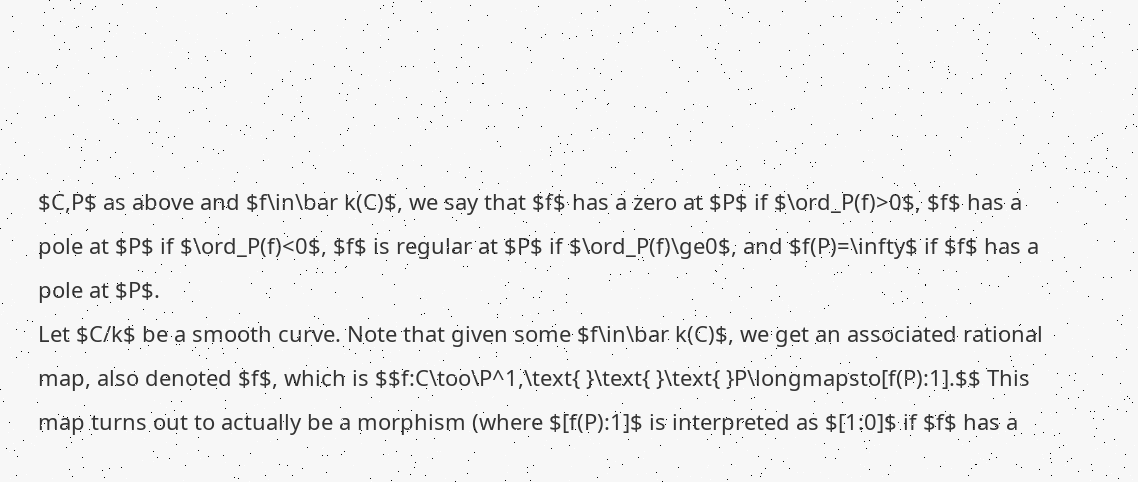$C,P$ as above and $f\in\bar k(C)$, we say that $f$ has a zero at $P$ if $\ord_P(f)>0$, $f$ has a pole at $P$ if $\ord_P(f)<0$, $f$ is regular at $P$ if $\ord_P(f)\ge0$, and $f(P)=\infty$ if $f$ has a pole at $P$.
Let $C/k$ be a smooth curve. Note that given some $f\in\bar k(C)$, we get an associated rational map, also denoted $f$, which is $$f:C\too\P^1,\text{ }\text{ }\text{ }P\longmapsto[f(P):1].$$ This map turns out to actually be a morphism (where $[f(P):1]$ is interpreted as $[1:0]$ if $f$ has a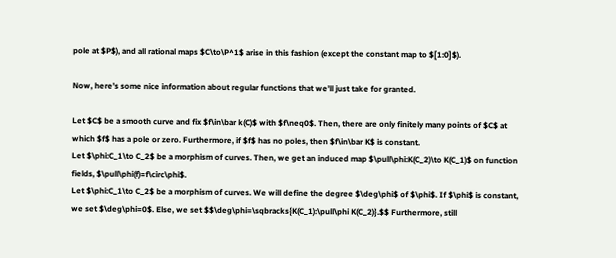pole at $P$), and all rational maps $C\to\P^1$ arise in this fashion (except the constant map to $[1:0]$).

Now, here’s some nice information about regular functions that we’ll just take for granted.

Let $C$ be a smooth curve and fix $f\in\bar k(C)$ with $f\neq0$. Then, there are only finitely many points of $C$ at which $f$ has a pole or zero. Furthermore, if $f$ has no poles, then $f\in\bar K$ is constant.
Let $\phi:C_1\to C_2$ be a morphism of curves. Then, we get an induced map $\pull\phi:K(C_2)\to K(C_1)$ on function fields, $\pull\phi(f)=f\circ\phi$.
Let $\phi:C_1\to C_2$ be a morphism of curves. We will define the degree $\deg\phi$ of $\phi$. If $\phi$ is constant, we set $\deg\phi=0$. Else, we set $$\deg\phi=\sqbracks{K(C_1):\pull\phi K(C_2)}.$$ Furthermore, still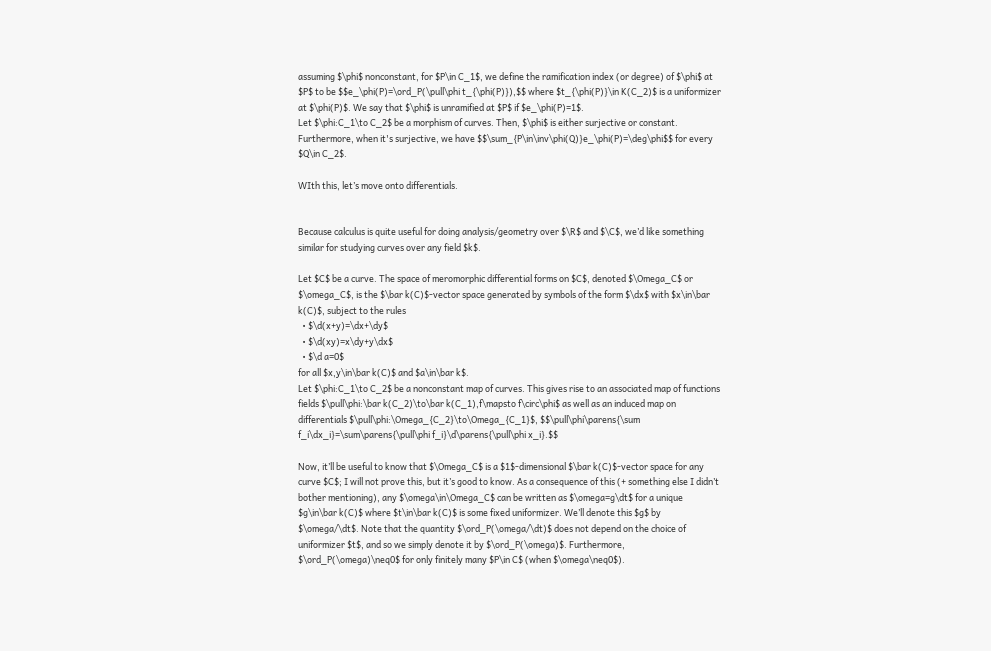assuming $\phi$ nonconstant, for $P\in C_1$, we define the ramification index (or degree) of $\phi$ at $P$ to be $$e_\phi(P)=\ord_P(\pull\phi t_{\phi(P)}),$$ where $t_{\phi(P)}\in K(C_2)$ is a uniformizer at $\phi(P)$. We say that $\phi$ is unramified at $P$ if $e_\phi(P)=1$.
Let $\phi:C_1\to C_2$ be a morphism of curves. Then, $\phi$ is either surjective or constant. Furthermore, when it's surjective, we have $$\sum_{P\in\inv\phi(Q)}e_\phi(P)=\deg\phi$$ for every $Q\in C_2$.

WIth this, let’s move onto differentials.


Because calculus is quite useful for doing analysis/geometry over $\R$ and $\C$, we’d like something similar for studying curves over any field $k$.

Let $C$ be a curve. The space of meromorphic differential forms on $C$, denoted $\Omega_C$ or $\omega_C$, is the $\bar k(C)$-vector space generated by symbols of the form $\dx$ with $x\in\bar k(C)$, subject to the rules
  • $\d(x+y)=\dx+\dy$
  • $\d(xy)=x\dy+y\dx$
  • $\d a=0$
for all $x,y\in\bar k(C)$ and $a\in\bar k$.
Let $\phi:C_1\to C_2$ be a nonconstant map of curves. This gives rise to an associated map of functions fields $\pull\phi:\bar k(C_2)\to\bar k(C_1),f\mapsto f\circ\phi$ as well as an induced map on differentials $\pull\phi:\Omega_{C_2}\to\Omega_{C_1}$, $$\pull\phi\parens{\sum f_i\dx_i}=\sum\parens{\pull\phi f_i}\d\parens{\pull\phi x_i}.$$

Now, it’ll be useful to know that $\Omega_C$ is a $1$-dimensional $\bar k(C)$-vector space for any curve $C$; I will not prove this, but it’s good to know. As a consequence of this (+ something else I didn’t bother mentioning), any $\omega\in\Omega_C$ can be written as $\omega=g\dt$ for a unique $g\in\bar k(C)$ where $t\in\bar k(C)$ is some fixed uniformizer. We’ll denote this $g$ by $\omega/\dt$. Note that the quantity $\ord_P(\omega/\dt)$ does not depend on the choice of uniformizer $t$, and so we simply denote it by $\ord_P(\omega)$. Furthermore, $\ord_P(\omega)\neq0$ for only finitely many $P\in C$ (when $\omega\neq0$).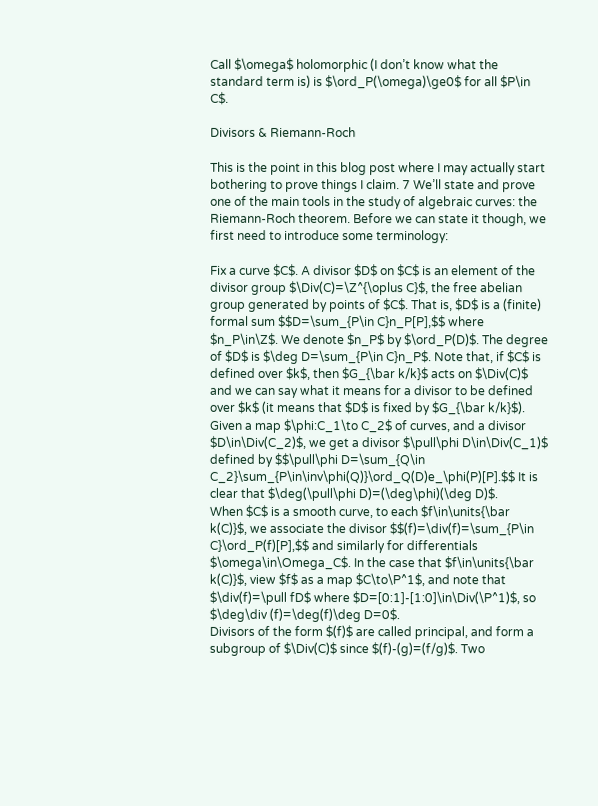Call $\omega$ holomorphic (I don’t know what the standard term is) is $\ord_P(\omega)\ge0$ for all $P\in C$.

Divisors & Riemann-Roch

This is the point in this blog post where I may actually start bothering to prove things I claim. 7 We’ll state and prove one of the main tools in the study of algebraic curves: the Riemann-Roch theorem. Before we can state it though, we first need to introduce some terminology:

Fix a curve $C$. A divisor $D$ on $C$ is an element of the divisor group $\Div(C)=\Z^{\oplus C}$, the free abelian group generated by points of $C$. That is, $D$ is a (finite) formal sum $$D=\sum_{P\in C}n_P[P],$$ where $n_P\in\Z$. We denote $n_P$ by $\ord_P(D)$. The degree of $D$ is $\deg D=\sum_{P\in C}n_P$. Note that, if $C$ is defined over $k$, then $G_{\bar k/k}$ acts on $\Div(C)$ and we can say what it means for a divisor to be defined over $k$ (it means that $D$ is fixed by $G_{\bar k/k}$).
Given a map $\phi:C_1\to C_2$ of curves, and a divisor $D\in\Div(C_2)$, we get a divisor $\pull\phi D\in\Div(C_1)$ defined by $$\pull\phi D=\sum_{Q\in C_2}\sum_{P\in\inv\phi(Q)}\ord_Q(D)e_\phi(P)[P].$$ It is clear that $\deg(\pull\phi D)=(\deg\phi)(\deg D)$.
When $C$ is a smooth curve, to each $f\in\units{\bar k(C)}$, we associate the divisor $$(f)=\div(f)=\sum_{P\in C}\ord_P(f)[P],$$ and similarly for differentials $\omega\in\Omega_C$. In the case that $f\in\units{\bar k(C)}$, view $f$ as a map $C\to\P^1$, and note that $\div(f)=\pull fD$ where $D=[0:1]-[1:0]\in\Div(\P^1)$, so $\deg\div (f)=\deg(f)\deg D=0$.
Divisors of the form $(f)$ are called principal, and form a subgroup of $\Div(C)$ since $(f)-(g)=(f/g)$. Two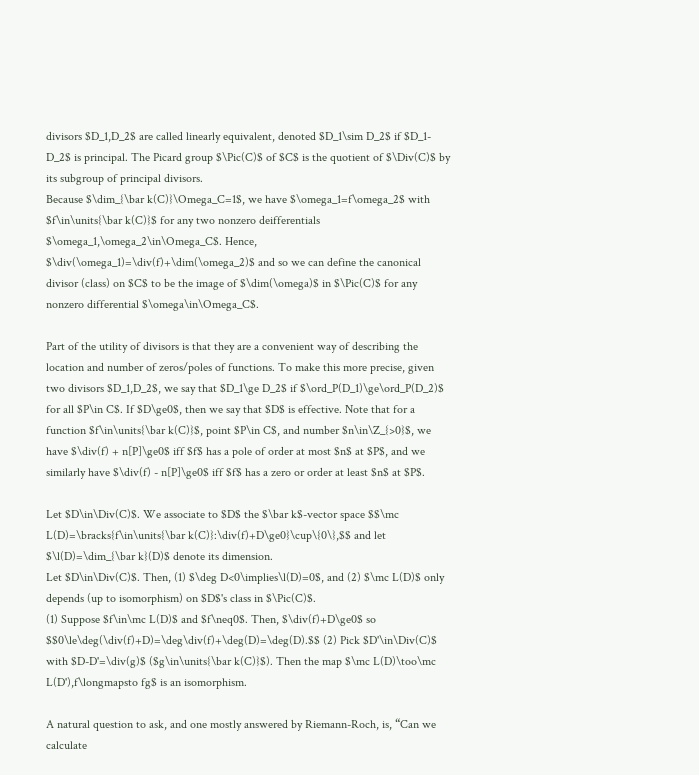divisors $D_1,D_2$ are called linearly equivalent, denoted $D_1\sim D_2$ if $D_1-D_2$ is principal. The Picard group $\Pic(C)$ of $C$ is the quotient of $\Div(C)$ by its subgroup of principal divisors.
Because $\dim_{\bar k(C)}\Omega_C=1$, we have $\omega_1=f\omega_2$ with $f\in\units{\bar k(C)}$ for any two nonzero deifferentials $\omega_1,\omega_2\in\Omega_C$. Hence, $\div(\omega_1)=\div(f)+\dim(\omega_2)$ and so we can define the canonical divisor (class) on $C$ to be the image of $\dim(\omega)$ in $\Pic(C)$ for any nonzero differential $\omega\in\Omega_C$.

Part of the utility of divisors is that they are a convenient way of describing the location and number of zeros/poles of functions. To make this more precise, given two divisors $D_1,D_2$, we say that $D_1\ge D_2$ if $\ord_P(D_1)\ge\ord_P(D_2)$ for all $P\in C$. If $D\ge0$, then we say that $D$ is effective. Note that for a function $f\in\units{\bar k(C)}$, point $P\in C$, and number $n\in\Z_{>0}$, we have $\div(f) + n[P]\ge0$ iff $f$ has a pole of order at most $n$ at $P$, and we similarly have $\div(f) - n[P]\ge0$ iff $f$ has a zero or order at least $n$ at $P$.

Let $D\in\Div(C)$. We associate to $D$ the $\bar k$-vector space $$\mc L(D)=\bracks{f\in\units{\bar k(C)}:\div(f)+D\ge0}\cup\{0\},$$ and let $\l(D)=\dim_{\bar k}(D)$ denote its dimension.
Let $D\in\Div(C)$. Then, (1) $\deg D<0\implies\l(D)=0$, and (2) $\mc L(D)$ only depends (up to isomorphism) on $D$'s class in $\Pic(C)$.
(1) Suppose $f\in\mc L(D)$ and $f\neq0$. Then, $\div(f)+D\ge0$ so $$0\le\deg(\div(f)+D)=\deg\div(f)+\deg(D)=\deg(D).$$ (2) Pick $D'\in\Div(C)$ with $D-D'=\div(g)$ ($g\in\units{\bar k(C)}$). Then the map $\mc L(D)\too\mc L(D'),f\longmapsto fg$ is an isomorphism.

A natural question to ask, and one mostly answered by Riemann-Roch, is, “Can we calculate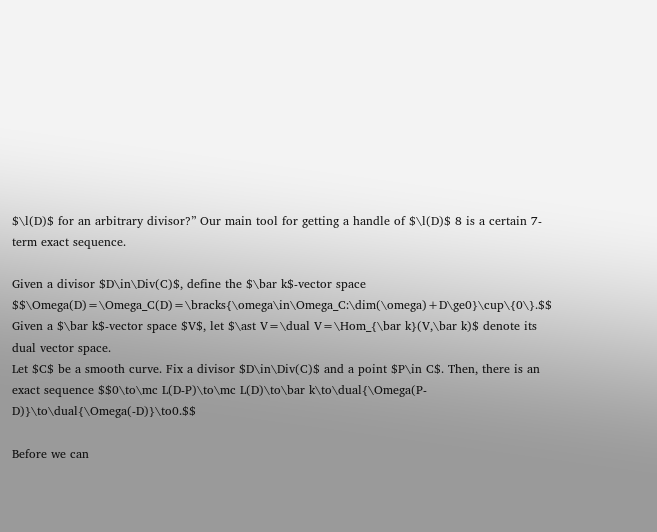$\l(D)$ for an arbitrary divisor?” Our main tool for getting a handle of $\l(D)$ 8 is a certain 7-term exact sequence.

Given a divisor $D\in\Div(C)$, define the $\bar k$-vector space $$\Omega(D)=\Omega_C(D)=\bracks{\omega\in\Omega_C:\dim(\omega)+D\ge0}\cup\{0\}.$$
Given a $\bar k$-vector space $V$, let $\ast V=\dual V=\Hom_{\bar k}(V,\bar k)$ denote its dual vector space.
Let $C$ be a smooth curve. Fix a divisor $D\in\Div(C)$ and a point $P\in C$. Then, there is an exact sequence $$0\to\mc L(D-P)\to\mc L(D)\to\bar k\to\dual{\Omega(P-D)}\to\dual{\Omega(-D)}\to0.$$

Before we can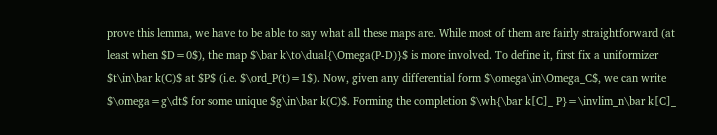prove this lemma, we have to be able to say what all these maps are. While most of them are fairly straightforward (at least when $D=0$), the map $\bar k\to\dual{\Omega(P-D)}$ is more involved. To define it, first fix a uniformizer $t\in\bar k(C)$ at $P$ (i.e. $\ord_P(t)=1$). Now, given any differential form $\omega\in\Omega_C$, we can write $\omega=g\dt$ for some unique $g\in\bar k(C)$. Forming the completion $\wh{\bar k[C]_ P}=\invlim_n\bar k[C]_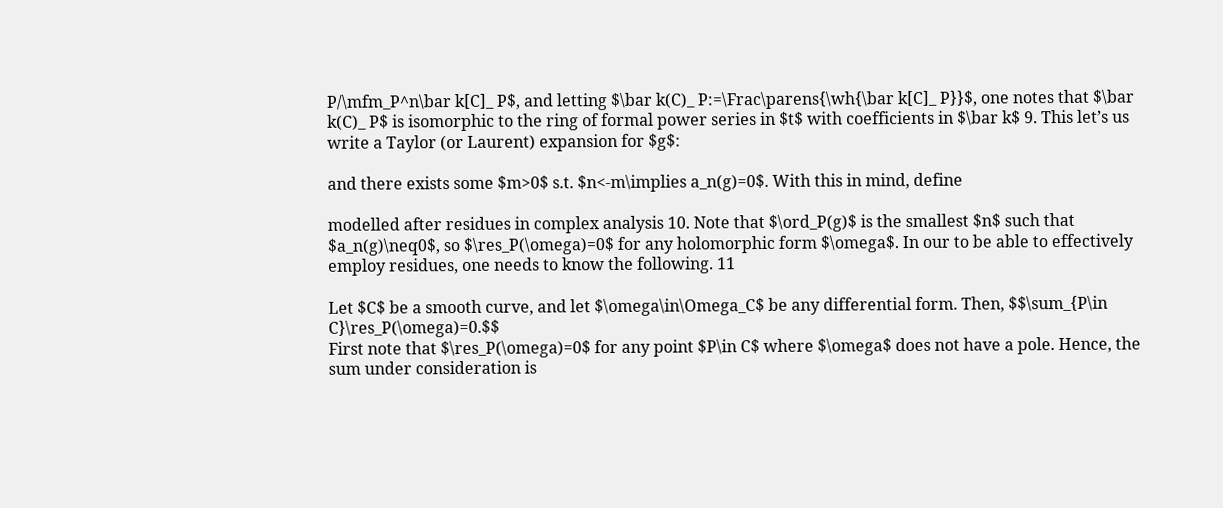P/\mfm_P^n\bar k[C]_ P$, and letting $\bar k(C)_ P:=\Frac\parens{\wh{\bar k[C]_ P}}$, one notes that $\bar k(C)_ P$ is isomorphic to the ring of formal power series in $t$ with coefficients in $\bar k$ 9. This let’s us write a Taylor (or Laurent) expansion for $g$:

and there exists some $m>0$ s.t. $n<-m\implies a_n(g)=0$. With this in mind, define

modelled after residues in complex analysis 10. Note that $\ord_P(g)$ is the smallest $n$ such that $a_n(g)\neq0$, so $\res_P(\omega)=0$ for any holomorphic form $\omega$. In our to be able to effectively employ residues, one needs to know the following. 11

Let $C$ be a smooth curve, and let $\omega\in\Omega_C$ be any differential form. Then, $$\sum_{P\in C}\res_P(\omega)=0.$$
First note that $\res_P(\omega)=0$ for any point $P\in C$ where $\omega$ does not have a pole. Hence, the sum under consideration is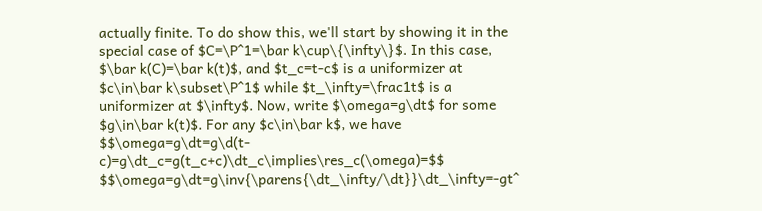actually finite. To do show this, we'll start by showing it in the special case of $C=\P^1=\bar k\cup\{\infty\}$. In this case, $\bar k(C)=\bar k(t)$, and $t_c=t-c$ is a uniformizer at $c\in\bar k\subset\P^1$ while $t_\infty=\frac1t$ is a uniformizer at $\infty$. Now, write $\omega=g\dt$ for some $g\in\bar k(t)$. For any $c\in\bar k$, we have $$\omega=g\dt=g\d(t-c)=g\dt_c=g(t_c+c)\dt_c\implies\res_c(\omega)=$$ $$\omega=g\dt=g\inv{\parens{\dt_\infty/\dt}}\dt_\infty=-gt^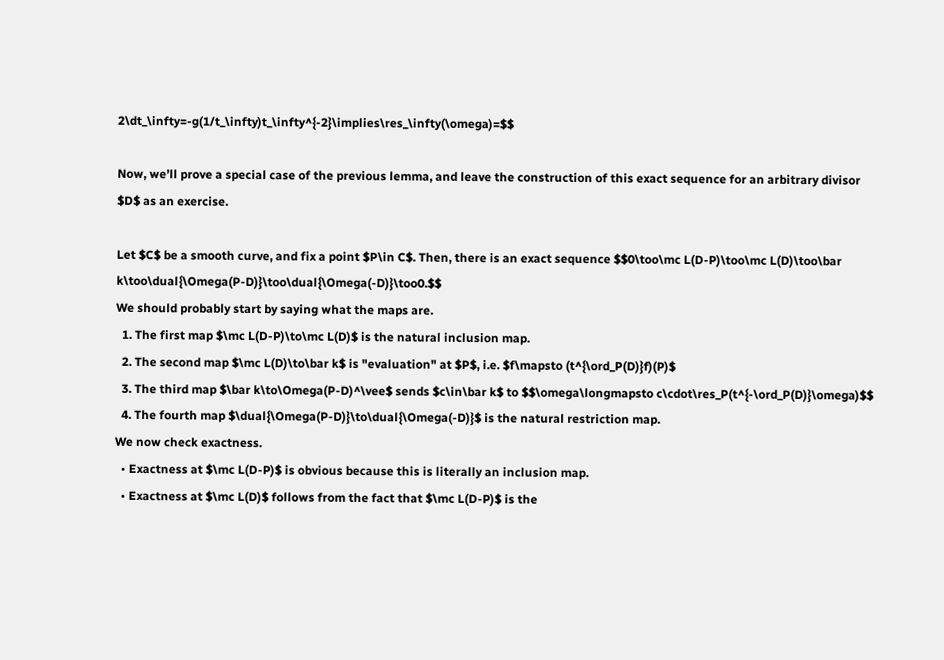2\dt_\infty=-g(1/t_\infty)t_\infty^{-2}\implies\res_\infty(\omega)=$$

Now, we’ll prove a special case of the previous lemma, and leave the construction of this exact sequence for an arbitrary divisor $D$ as an exercise.

Let $C$ be a smooth curve, and fix a point $P\in C$. Then, there is an exact sequence $$0\too\mc L(D-P)\too\mc L(D)\too\bar k\too\dual{\Omega(P-D)}\too\dual{\Omega(-D)}\too0.$$
We should probably start by saying what the maps are.
  1. The first map $\mc L(D-P)\to\mc L(D)$ is the natural inclusion map.
  2. The second map $\mc L(D)\to\bar k$ is "evaluation" at $P$, i.e. $f\mapsto (t^{\ord_P(D)}f)(P)$
  3. The third map $\bar k\to\Omega(P-D)^\vee$ sends $c\in\bar k$ to $$\omega\longmapsto c\cdot\res_P(t^{-\ord_P(D)}\omega)$$
  4. The fourth map $\dual{\Omega(P-D)}\to\dual{\Omega(-D)}$ is the natural restriction map.
We now check exactness.
  • Exactness at $\mc L(D-P)$ is obvious because this is literally an inclusion map.
  • Exactness at $\mc L(D)$ follows from the fact that $\mc L(D-P)$ is the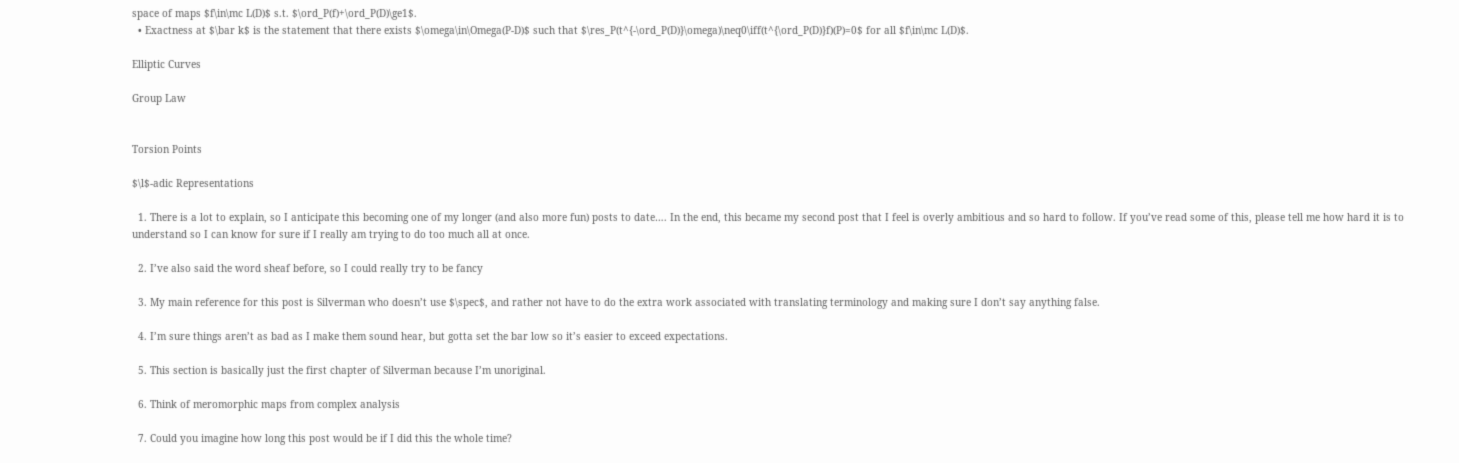space of maps $f\in\mc L(D)$ s.t. $\ord_P(f)+\ord_P(D)\ge1$.
  • Exactness at $\bar k$ is the statement that there exists $\omega\in\Omega(P-D)$ such that $\res_P(t^{-\ord_P(D)}\omega)\neq0\iff(t^{\ord_P(D)}f)(P)=0$ for all $f\in\mc L(D)$.

Elliptic Curves

Group Law


Torsion Points

$\l$-adic Representations

  1. There is a lot to explain, so I anticipate this becoming one of my longer (and also more fun) posts to date…. In the end, this became my second post that I feel is overly ambitious and so hard to follow. If you’ve read some of this, please tell me how hard it is to understand so I can know for sure if I really am trying to do too much all at once.

  2. I’ve also said the word sheaf before, so I could really try to be fancy

  3. My main reference for this post is Silverman who doesn’t use $\spec$, and rather not have to do the extra work associated with translating terminology and making sure I don’t say anything false.

  4. I’m sure things aren’t as bad as I make them sound hear, but gotta set the bar low so it’s easier to exceed expectations.

  5. This section is basically just the first chapter of Silverman because I’m unoriginal.

  6. Think of meromorphic maps from complex analysis

  7. Could you imagine how long this post would be if I did this the whole time?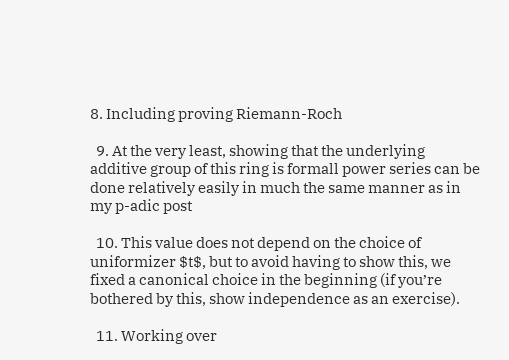8. Including proving Riemann-Roch

  9. At the very least, showing that the underlying additive group of this ring is formall power series can be done relatively easily in much the same manner as in my p-adic post

  10. This value does not depend on the choice of uniformizer $t$, but to avoid having to show this, we fixed a canonical choice in the beginning (if you’re bothered by this, show independence as an exercise).

  11. Working over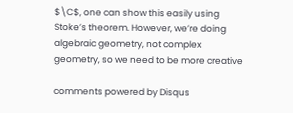$\C$, one can show this easily using Stoke’s theorem. However, we’re doing algebraic geometry, not complex geometry, so we need to be more creative

comments powered by Disqus